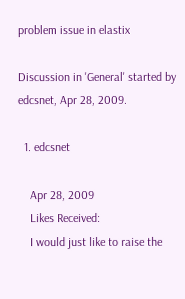problem issue in elastix

Discussion in 'General' started by edcsnet, Apr 28, 2009.

  1. edcsnet

    Apr 28, 2009
    Likes Received:
    I would just like to raise the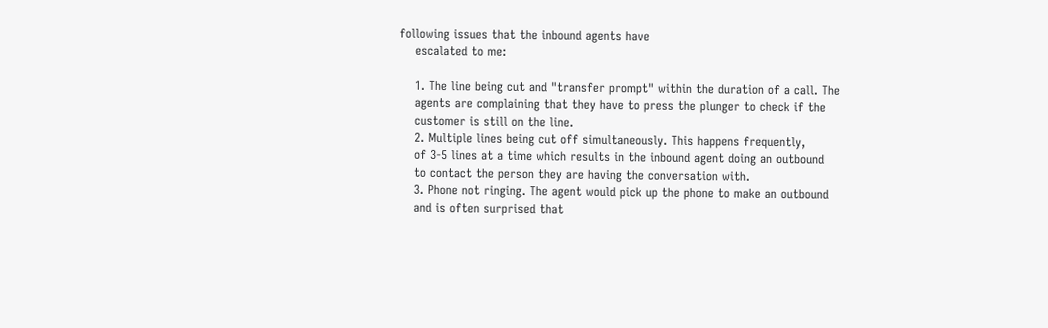following issues that the inbound agents have
    escalated to me:

    1. The line being cut and "transfer prompt" within the duration of a call. The
    agents are complaining that they have to press the plunger to check if the
    customer is still on the line.
    2. Multiple lines being cut off simultaneously. This happens frequently,
    of 3-5 lines at a time which results in the inbound agent doing an outbound
    to contact the person they are having the conversation with.
    3. Phone not ringing. The agent would pick up the phone to make an outbound
    and is often surprised that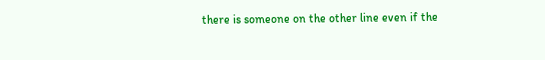there is someone on the other line even if the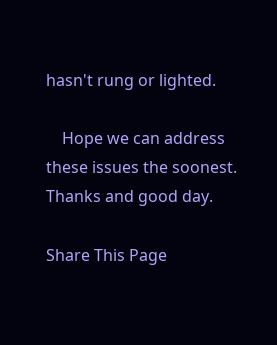hasn't rung or lighted.

    Hope we can address these issues the soonest. Thanks and good day.

Share This Page